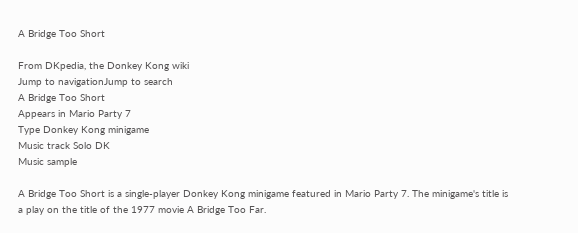A Bridge Too Short

From DKpedia, the Donkey Kong wiki
Jump to navigationJump to search
A Bridge Too Short
Appears in Mario Party 7
Type Donkey Kong minigame
Music track Solo DK
Music sample

A Bridge Too Short is a single-player Donkey Kong minigame featured in Mario Party 7. The minigame's title is a play on the title of the 1977 movie A Bridge Too Far.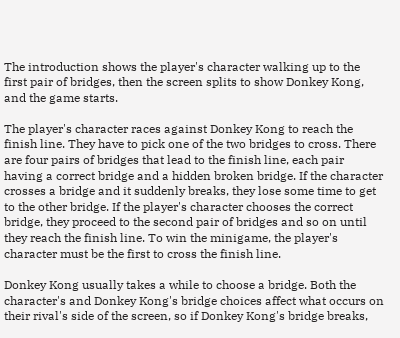The introduction shows the player's character walking up to the first pair of bridges, then the screen splits to show Donkey Kong, and the game starts.

The player's character races against Donkey Kong to reach the finish line. They have to pick one of the two bridges to cross. There are four pairs of bridges that lead to the finish line, each pair having a correct bridge and a hidden broken bridge. If the character crosses a bridge and it suddenly breaks, they lose some time to get to the other bridge. If the player's character chooses the correct bridge, they proceed to the second pair of bridges and so on until they reach the finish line. To win the minigame, the player's character must be the first to cross the finish line.

Donkey Kong usually takes a while to choose a bridge. Both the character's and Donkey Kong's bridge choices affect what occurs on their rival's side of the screen, so if Donkey Kong's bridge breaks,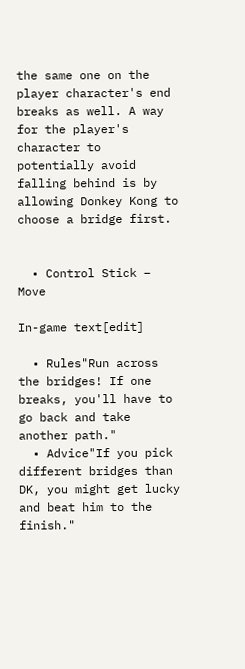the same one on the player character's end breaks as well. A way for the player's character to potentially avoid falling behind is by allowing Donkey Kong to choose a bridge first.


  • Control Stick – Move

In-game text[edit]

  • Rules"Run across the bridges! If one breaks, you'll have to go back and take another path."
  • Advice"If you pick different bridges than DK, you might get lucky and beat him to the finish."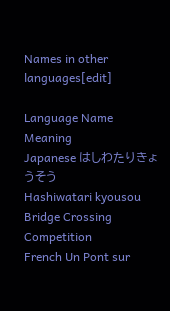Names in other languages[edit]

Language Name Meaning
Japanese はしわたりきょうそう
Hashiwatari kyousou
Bridge Crossing Competition
French Un Pont sur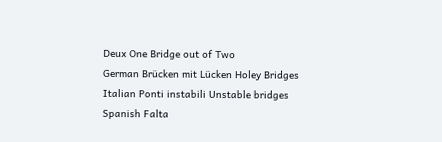Deux One Bridge out of Two
German Brücken mit Lücken Holey Bridges
Italian Ponti instabili Unstable bridges
Spanish Falta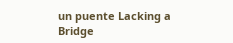un puente Lacking a Bridge